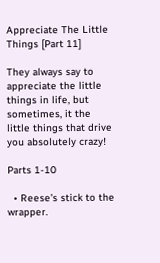Appreciate The Little Things [Part 11]

They always say to appreciate the little things in life, but sometimes, it the little things that drive you absolutely crazy!

Parts 1-10

  • Reese’s stick to the wrapper.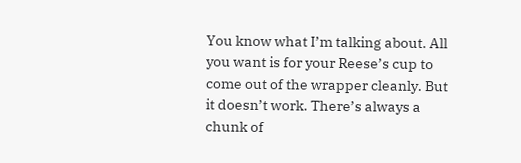You know what I’m talking about. All you want is for your Reese’s cup to come out of the wrapper cleanly. But it doesn’t work. There’s always a chunk of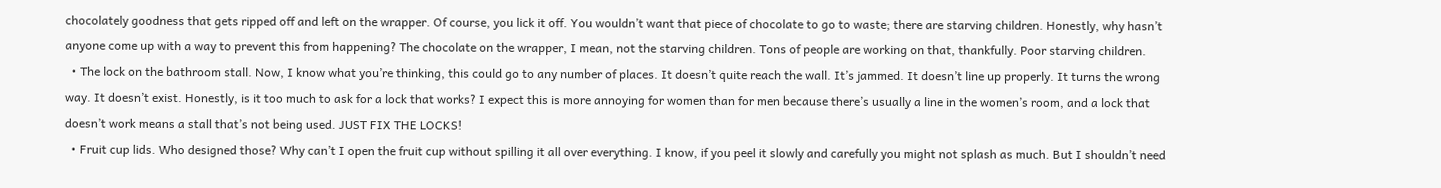chocolately goodness that gets ripped off and left on the wrapper. Of course, you lick it off. You wouldn’t want that piece of chocolate to go to waste; there are starving children. Honestly, why hasn’t anyone come up with a way to prevent this from happening? The chocolate on the wrapper, I mean, not the starving children. Tons of people are working on that, thankfully. Poor starving children.
  • The lock on the bathroom stall. Now, I know what you’re thinking, this could go to any number of places. It doesn’t quite reach the wall. It’s jammed. It doesn’t line up properly. It turns the wrong way. It doesn’t exist. Honestly, is it too much to ask for a lock that works? I expect this is more annoying for women than for men because there’s usually a line in the women’s room, and a lock that doesn’t work means a stall that’s not being used. JUST FIX THE LOCKS!
  • Fruit cup lids. Who designed those? Why can’t I open the fruit cup without spilling it all over everything. I know, if you peel it slowly and carefully you might not splash as much. But I shouldn’t need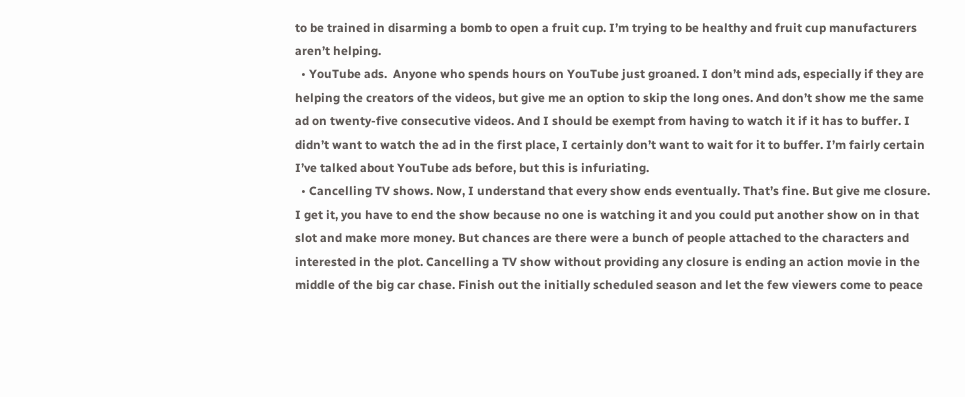to be trained in disarming a bomb to open a fruit cup. I’m trying to be healthy and fruit cup manufacturers aren’t helping.
  • YouTube ads.  Anyone who spends hours on YouTube just groaned. I don’t mind ads, especially if they are helping the creators of the videos, but give me an option to skip the long ones. And don’t show me the same ad on twenty-five consecutive videos. And I should be exempt from having to watch it if it has to buffer. I didn’t want to watch the ad in the first place, I certainly don’t want to wait for it to buffer. I’m fairly certain I’ve talked about YouTube ads before, but this is infuriating.
  • Cancelling TV shows. Now, I understand that every show ends eventually. That’s fine. But give me closure. I get it, you have to end the show because no one is watching it and you could put another show on in that slot and make more money. But chances are there were a bunch of people attached to the characters and interested in the plot. Cancelling a TV show without providing any closure is ending an action movie in the middle of the big car chase. Finish out the initially scheduled season and let the few viewers come to peace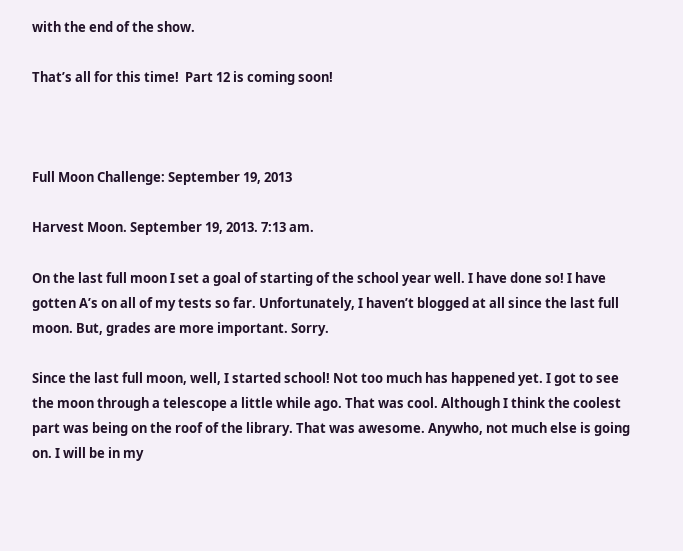with the end of the show.

That’s all for this time!  Part 12 is coming soon!



Full Moon Challenge: September 19, 2013

Harvest Moon. September 19, 2013. 7:13 am.

On the last full moon I set a goal of starting of the school year well. I have done so! I have gotten A’s on all of my tests so far. Unfortunately, I haven’t blogged at all since the last full moon. But, grades are more important. Sorry.

Since the last full moon, well, I started school! Not too much has happened yet. I got to see the moon through a telescope a little while ago. That was cool. Although I think the coolest part was being on the roof of the library. That was awesome. Anywho, not much else is going on. I will be in my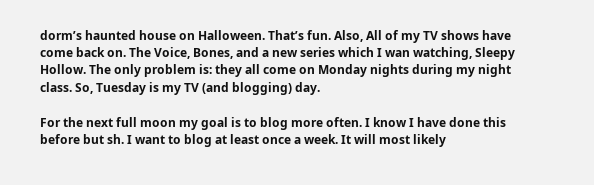dorm’s haunted house on Halloween. That’s fun. Also, All of my TV shows have come back on. The Voice, Bones, and a new series which I wan watching, Sleepy Hollow. The only problem is: they all come on Monday nights during my night class. So, Tuesday is my TV (and blogging) day.

For the next full moon my goal is to blog more often. I know I have done this before but sh. I want to blog at least once a week. It will most likely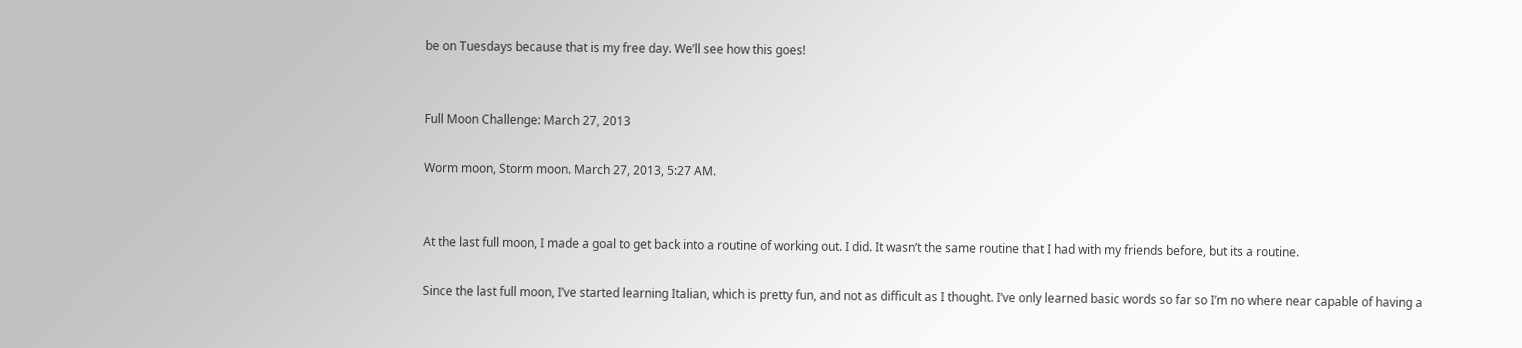be on Tuesdays because that is my free day. We’ll see how this goes!


Full Moon Challenge: March 27, 2013

Worm moon, Storm moon. March 27, 2013, 5:27 AM.


At the last full moon, I made a goal to get back into a routine of working out. I did. It wasn’t the same routine that I had with my friends before, but its a routine.

Since the last full moon, I’ve started learning Italian, which is pretty fun, and not as difficult as I thought. I’ve only learned basic words so far so I’m no where near capable of having a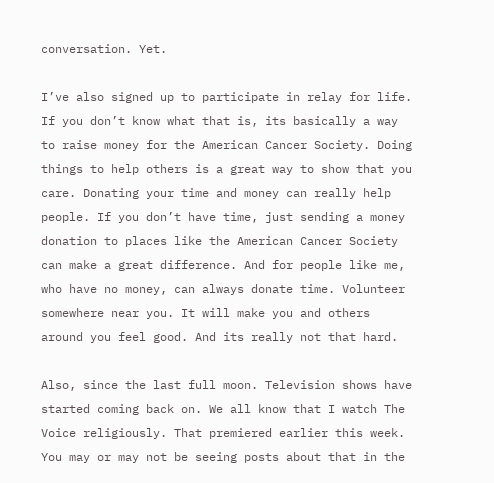conversation. Yet.

I’ve also signed up to participate in relay for life. If you don’t know what that is, its basically a way to raise money for the American Cancer Society. Doing things to help others is a great way to show that you care. Donating your time and money can really help people. If you don’t have time, just sending a money donation to places like the American Cancer Society can make a great difference. And for people like me, who have no money, can always donate time. Volunteer somewhere near you. It will make you and others around you feel good. And its really not that hard.

Also, since the last full moon. Television shows have started coming back on. We all know that I watch The Voice religiously. That premiered earlier this week. You may or may not be seeing posts about that in the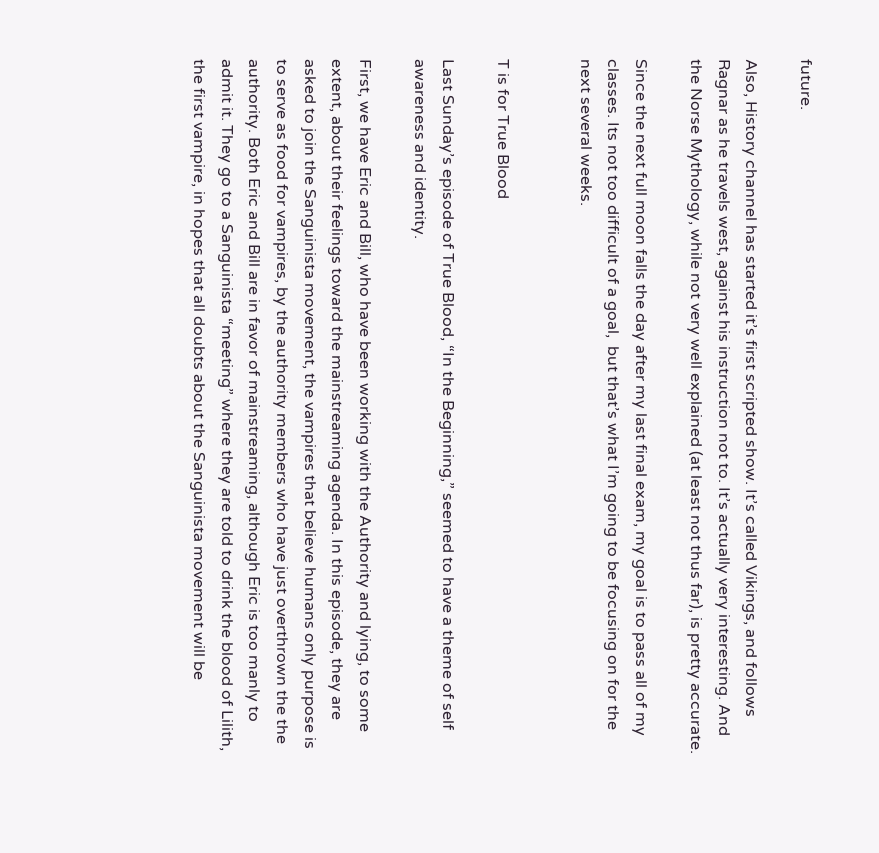future.

Also, History channel has started it’s first scripted show. It’s called Vikings, and follows Ragnar as he travels west, against his instruction not to. It’s actually very interesting. And the Norse Mythology, while not very well explained (at least not thus far), is pretty accurate.

Since the next full moon falls the day after my last final exam, my goal is to pass all of my classes. Its not too difficult of a goal,  but that’s what I’m going to be focusing on for the next several weeks.


T is for True Blood

Last Sunday’s episode of True Blood, “In the Beginning,” seemed to have a theme of self awareness and identity.

First, we have Eric and Bill, who have been working with the Authority and lying, to some extent, about their feelings toward the mainstreaming agenda. In this episode, they are asked to join the Sanguinista movement, the vampires that believe humans only purpose is to serve as food for vampires, by the authority members who have just overthrown the the authority. Both Eric and Bill are in favor of mainstreaming, although Eric is too manly to admit it. They go to a Sanguinista “meeting” where they are told to drink the blood of Lilith, the first vampire, in hopes that all doubts about the Sanguinista movement will be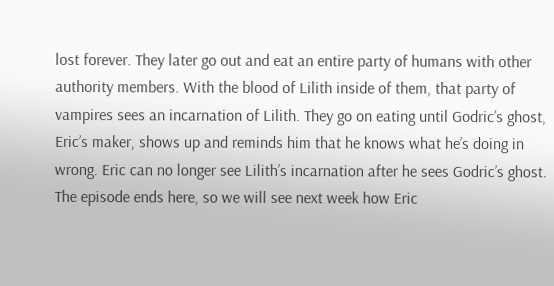lost forever. They later go out and eat an entire party of humans with other authority members. With the blood of Lilith inside of them, that party of vampires sees an incarnation of Lilith. They go on eating until Godric’s ghost, Eric’s maker, shows up and reminds him that he knows what he’s doing in wrong. Eric can no longer see Lilith’s incarnation after he sees Godric’s ghost. The episode ends here, so we will see next week how Eric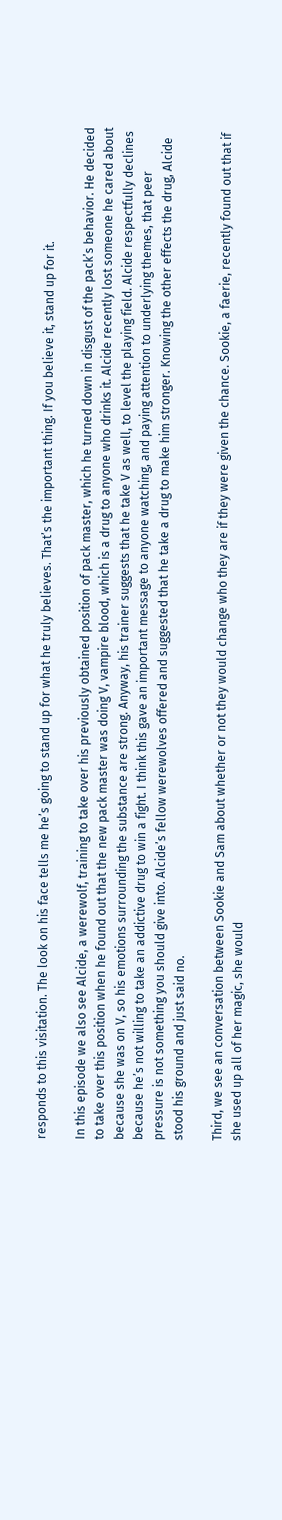responds to this visitation. The look on his face tells me he’s going to stand up for what he truly believes. That’s the important thing. If you believe it, stand up for it.

In this episode we also see Alcide, a werewolf, training to take over his previously obtained position of pack master, which he turned down in disgust of the pack’s behavior. He decided to take over this position when he found out that the new pack master was doing V, vampire blood, which is a drug to anyone who drinks it. Alcide recently lost someone he cared about because she was on V, so his emotions surrounding the substance are strong. Anyway, his trainer suggests that he take V as well, to level the playing field. Alcide respectfully declines because he’s not willing to take an addictive drug to win a fight. I think this gave an important message to anyone watching, and paying attention to underlying themes, that peer pressure is not something you should give into. Alcide’s fellow werewolves offered and suggested that he take a drug to make him stronger. Knowing the other effects the drug, Alcide stood his ground and just said no.

Third, we see an conversation between Sookie and Sam about whether or not they would change who they are if they were given the chance. Sookie, a faerie, recently found out that if she used up all of her magic, she would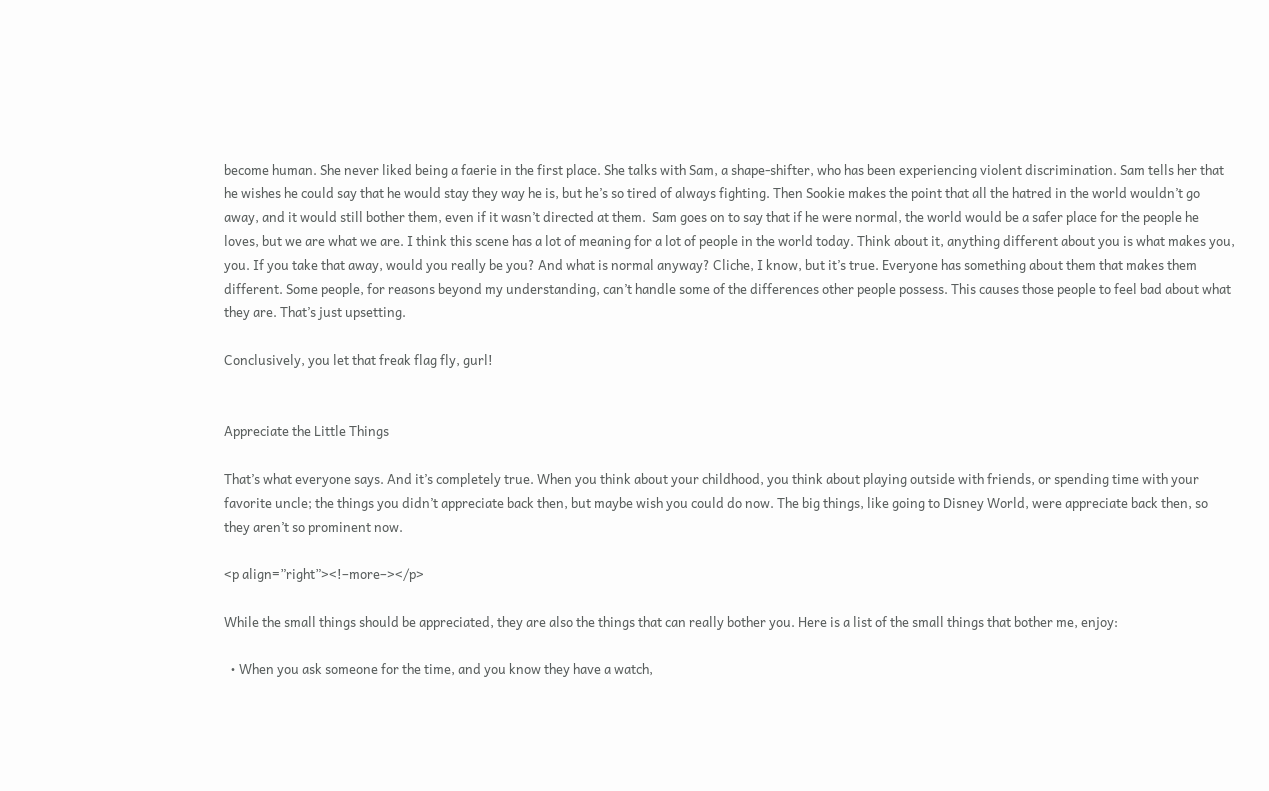become human. She never liked being a faerie in the first place. She talks with Sam, a shape-shifter, who has been experiencing violent discrimination. Sam tells her that he wishes he could say that he would stay they way he is, but he’s so tired of always fighting. Then Sookie makes the point that all the hatred in the world wouldn’t go away, and it would still bother them, even if it wasn’t directed at them.  Sam goes on to say that if he were normal, the world would be a safer place for the people he loves, but we are what we are. I think this scene has a lot of meaning for a lot of people in the world today. Think about it, anything different about you is what makes you, you. If you take that away, would you really be you? And what is normal anyway? Cliche, I know, but it’s true. Everyone has something about them that makes them different. Some people, for reasons beyond my understanding, can’t handle some of the differences other people possess. This causes those people to feel bad about what they are. That’s just upsetting.

Conclusively, you let that freak flag fly, gurl!


Appreciate the Little Things

That’s what everyone says. And it’s completely true. When you think about your childhood, you think about playing outside with friends, or spending time with your favorite uncle; the things you didn’t appreciate back then, but maybe wish you could do now. The big things, like going to Disney World, were appreciate back then, so they aren’t so prominent now.

<p align=”right”><!–more–></p>

While the small things should be appreciated, they are also the things that can really bother you. Here is a list of the small things that bother me, enjoy:

  • When you ask someone for the time, and you know they have a watch,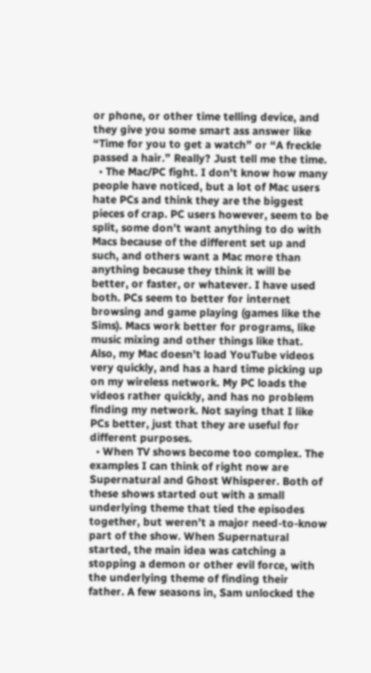or phone, or other time telling device, and they give you some smart ass answer like “Time for you to get a watch” or “A freckle passed a hair.” Really? Just tell me the time.
  • The Mac/PC fight. I don’t know how many people have noticed, but a lot of Mac users hate PCs and think they are the biggest pieces of crap. PC users however, seem to be split, some don’t want anything to do with Macs because of the different set up and such, and others want a Mac more than anything because they think it will be better, or faster, or whatever. I have used both. PCs seem to better for internet browsing and game playing (games like the Sims). Macs work better for programs, like music mixing and other things like that. Also, my Mac doesn’t load YouTube videos very quickly, and has a hard time picking up on my wireless network. My PC loads the videos rather quickly, and has no problem finding my network. Not saying that I like PCs better, just that they are useful for different purposes.
  • When TV shows become too complex. The examples I can think of right now are Supernatural and Ghost Whisperer. Both of these shows started out with a small underlying theme that tied the episodes together, but weren’t a major need-to-know part of the show. When Supernatural started, the main idea was catching a stopping a demon or other evil force, with the underlying theme of finding their father. A few seasons in, Sam unlocked the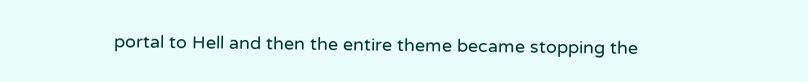portal to Hell and then the entire theme became stopping the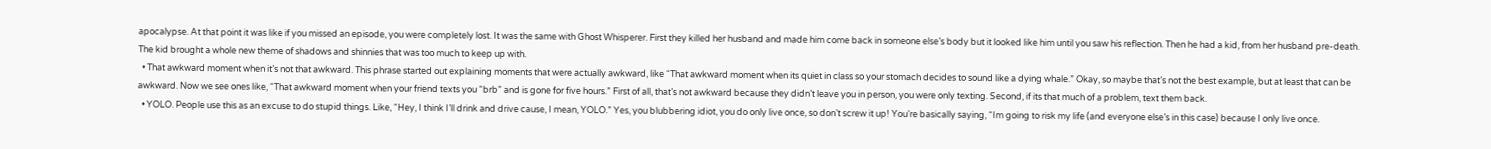apocalypse. At that point it was like if you missed an episode, you were completely lost. It was the same with Ghost Whisperer. First they killed her husband and made him come back in someone else’s body but it looked like him until you saw his reflection. Then he had a kid, from her husband pre-death. The kid brought a whole new theme of shadows and shinnies that was too much to keep up with.
  • That awkward moment when it’s not that awkward. This phrase started out explaining moments that were actually awkward, like “That awkward moment when its quiet in class so your stomach decides to sound like a dying whale.” Okay, so maybe that’s not the best example, but at least that can be awkward. Now we see ones like, “That awkward moment when your friend texts you “brb” and is gone for five hours.” First of all, that’s not awkward because they didn’t leave you in person, you were only texting. Second, if its that much of a problem, text them back.
  • YOLO. People use this as an excuse to do stupid things. Like, “Hey, I think I’ll drink and drive cause, I mean, YOLO.” Yes, you blubbering idiot, you do only live once, so don’t screw it up! You’re basically saying, “Im going to risk my life (and everyone else’s in this case) because I only live once.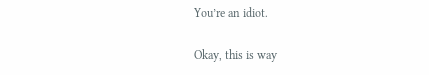You’re an idiot.

Okay, this is way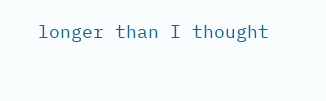longer than I thought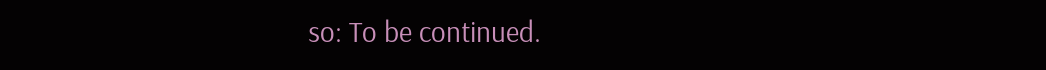so: To be continued.